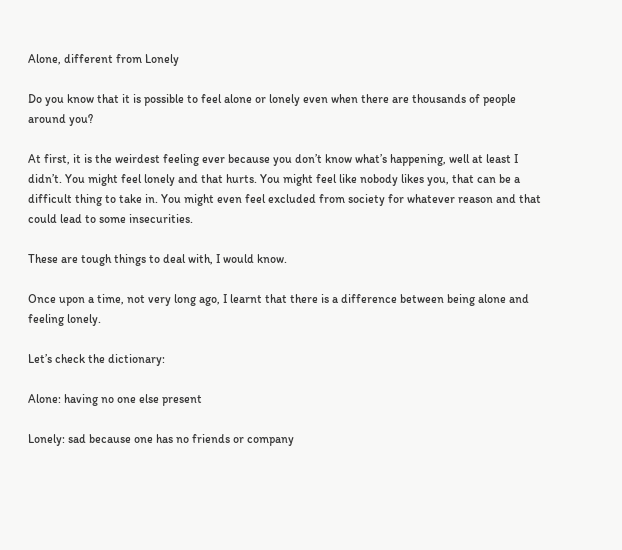Alone, different from Lonely

Do you know that it is possible to feel alone or lonely even when there are thousands of people around you?

At first, it is the weirdest feeling ever because you don’t know what’s happening, well at least I didn’t. You might feel lonely and that hurts. You might feel like nobody likes you, that can be a difficult thing to take in. You might even feel excluded from society for whatever reason and that could lead to some insecurities.

These are tough things to deal with, I would know.

Once upon a time, not very long ago, I learnt that there is a difference between being alone and feeling lonely.

Let’s check the dictionary:

Alone: having no one else present

Lonely: sad because one has no friends or company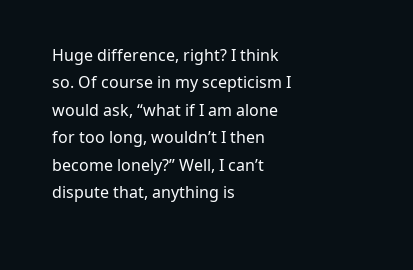Huge difference, right? I think so. Of course in my scepticism I would ask, “what if I am alone for too long, wouldn’t I then become lonely?” Well, I can’t dispute that, anything is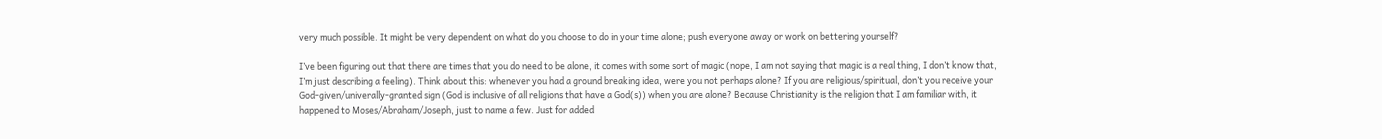very much possible. It might be very dependent on what do you choose to do in your time alone; push everyone away or work on bettering yourself?

I’ve been figuring out that there are times that you do need to be alone, it comes with some sort of magic (nope, I am not saying that magic is a real thing, I don’t know that, I’m just describing a feeling). Think about this: whenever you had a ground breaking idea, were you not perhaps alone? If you are religious/spiritual, don’t you receive your God-given/univerally-granted sign (God is inclusive of all religions that have a God(s)) when you are alone? Because Christianity is the religion that I am familiar with, it happened to Moses/Abraham/Joseph, just to name a few. Just for added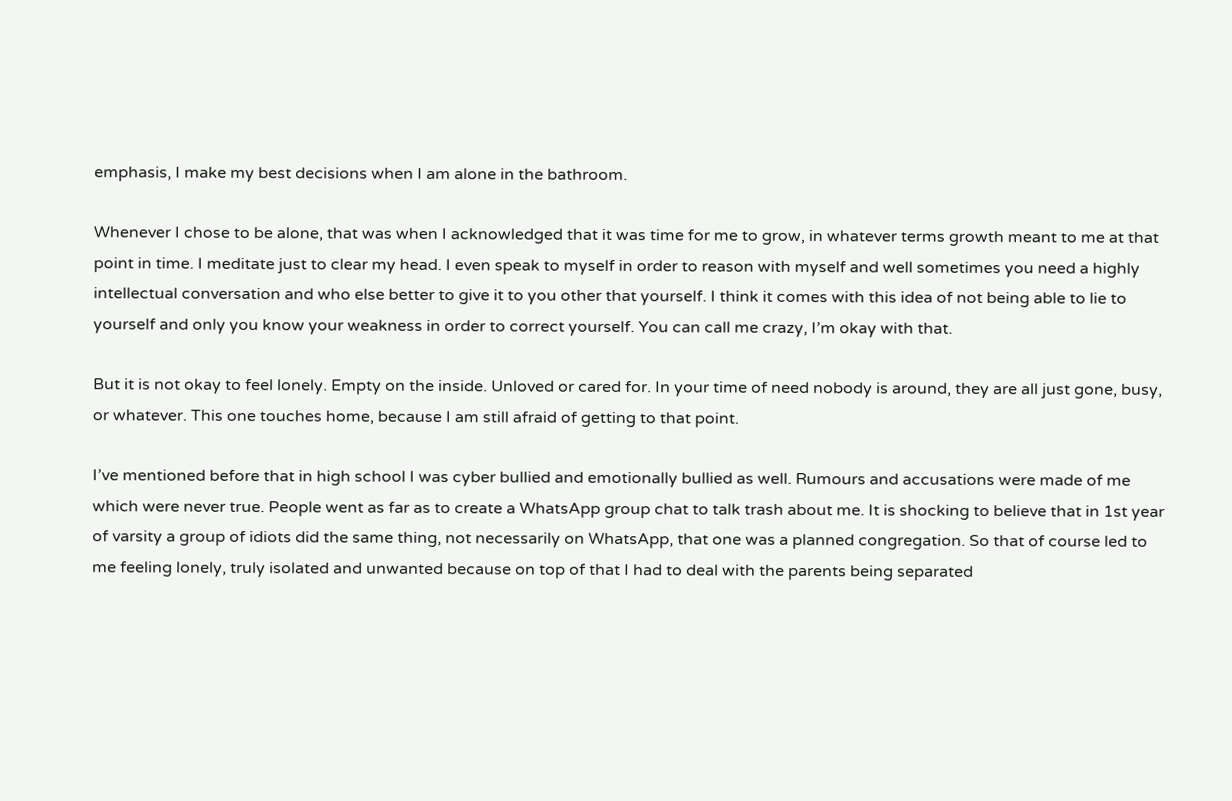emphasis, I make my best decisions when I am alone in the bathroom.

Whenever I chose to be alone, that was when I acknowledged that it was time for me to grow, in whatever terms growth meant to me at that point in time. I meditate just to clear my head. I even speak to myself in order to reason with myself and well sometimes you need a highly intellectual conversation and who else better to give it to you other that yourself. I think it comes with this idea of not being able to lie to yourself and only you know your weakness in order to correct yourself. You can call me crazy, I’m okay with that.

But it is not okay to feel lonely. Empty on the inside. Unloved or cared for. In your time of need nobody is around, they are all just gone, busy, or whatever. This one touches home, because I am still afraid of getting to that point.

I’ve mentioned before that in high school I was cyber bullied and emotionally bullied as well. Rumours and accusations were made of me which were never true. People went as far as to create a WhatsApp group chat to talk trash about me. It is shocking to believe that in 1st year of varsity a group of idiots did the same thing, not necessarily on WhatsApp, that one was a planned congregation. So that of course led to me feeling lonely, truly isolated and unwanted because on top of that I had to deal with the parents being separated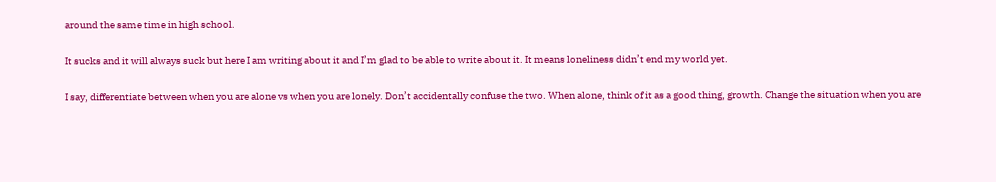around the same time in high school.

It sucks and it will always suck but here I am writing about it and I’m glad to be able to write about it. It means loneliness didn’t end my world yet.

I say, differentiate between when you are alone vs when you are lonely. Don’t accidentally confuse the two. When alone, think of it as a good thing, growth. Change the situation when you are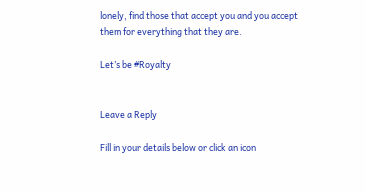lonely, find those that accept you and you accept them for everything that they are.

Let’s be #Royalty


Leave a Reply

Fill in your details below or click an icon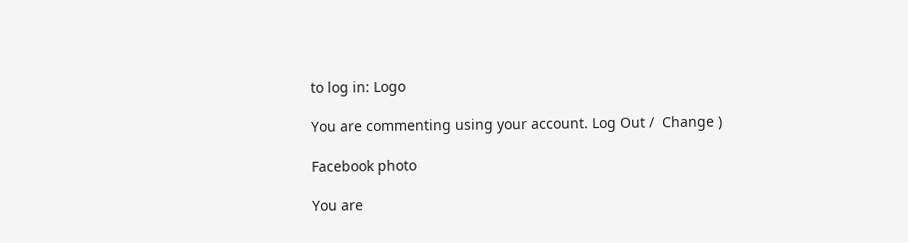to log in: Logo

You are commenting using your account. Log Out /  Change )

Facebook photo

You are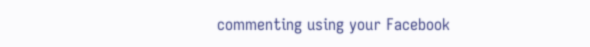commenting using your Facebook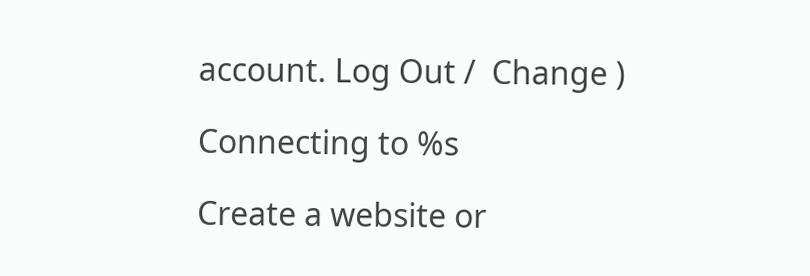account. Log Out /  Change )

Connecting to %s

Create a website or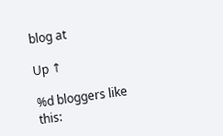blog at

Up ↑

%d bloggers like this: